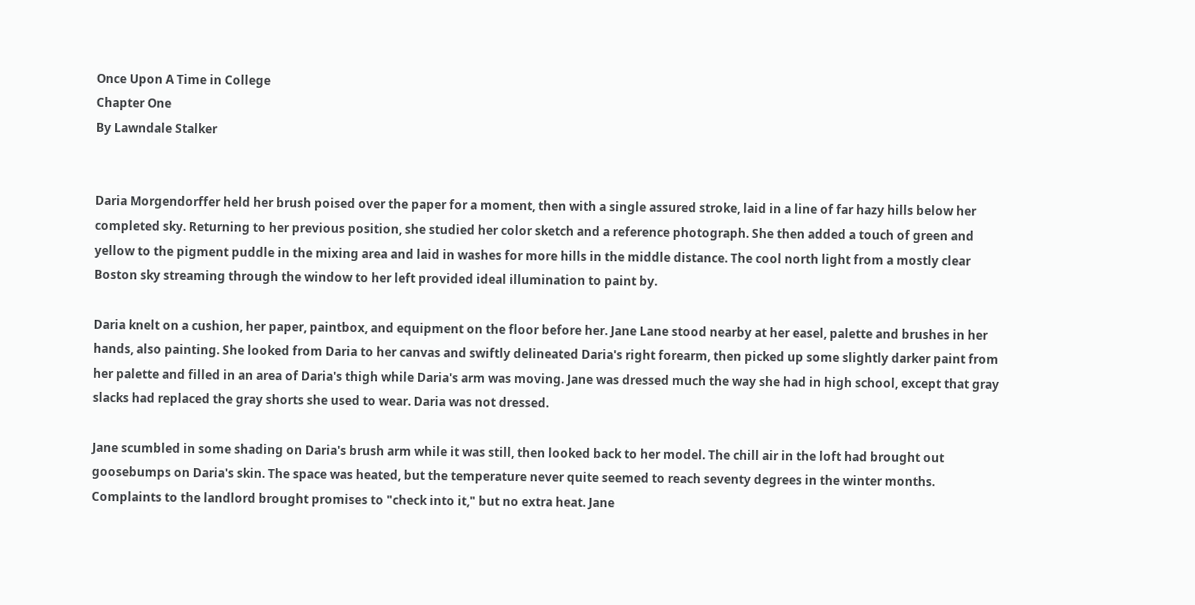Once Upon A Time in College
Chapter One
By Lawndale Stalker


Daria Morgendorffer held her brush poised over the paper for a moment, then with a single assured stroke, laid in a line of far hazy hills below her completed sky. Returning to her previous position, she studied her color sketch and a reference photograph. She then added a touch of green and yellow to the pigment puddle in the mixing area and laid in washes for more hills in the middle distance. The cool north light from a mostly clear Boston sky streaming through the window to her left provided ideal illumination to paint by.

Daria knelt on a cushion, her paper, paintbox, and equipment on the floor before her. Jane Lane stood nearby at her easel, palette and brushes in her hands, also painting. She looked from Daria to her canvas and swiftly delineated Daria's right forearm, then picked up some slightly darker paint from her palette and filled in an area of Daria's thigh while Daria's arm was moving. Jane was dressed much the way she had in high school, except that gray slacks had replaced the gray shorts she used to wear. Daria was not dressed.

Jane scumbled in some shading on Daria's brush arm while it was still, then looked back to her model. The chill air in the loft had brought out goosebumps on Daria's skin. The space was heated, but the temperature never quite seemed to reach seventy degrees in the winter months. Complaints to the landlord brought promises to "check into it," but no extra heat. Jane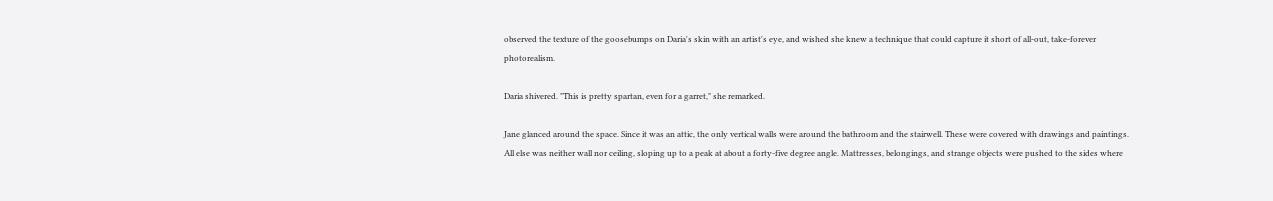observed the texture of the goosebumps on Daria's skin with an artist's eye, and wished she knew a technique that could capture it short of all-out, take-forever photorealism.

Daria shivered. "This is pretty spartan, even for a garret," she remarked.

Jane glanced around the space. Since it was an attic, the only vertical walls were around the bathroom and the stairwell. These were covered with drawings and paintings. All else was neither wall nor ceiling, sloping up to a peak at about a forty-five degree angle. Mattresses, belongings, and strange objects were pushed to the sides where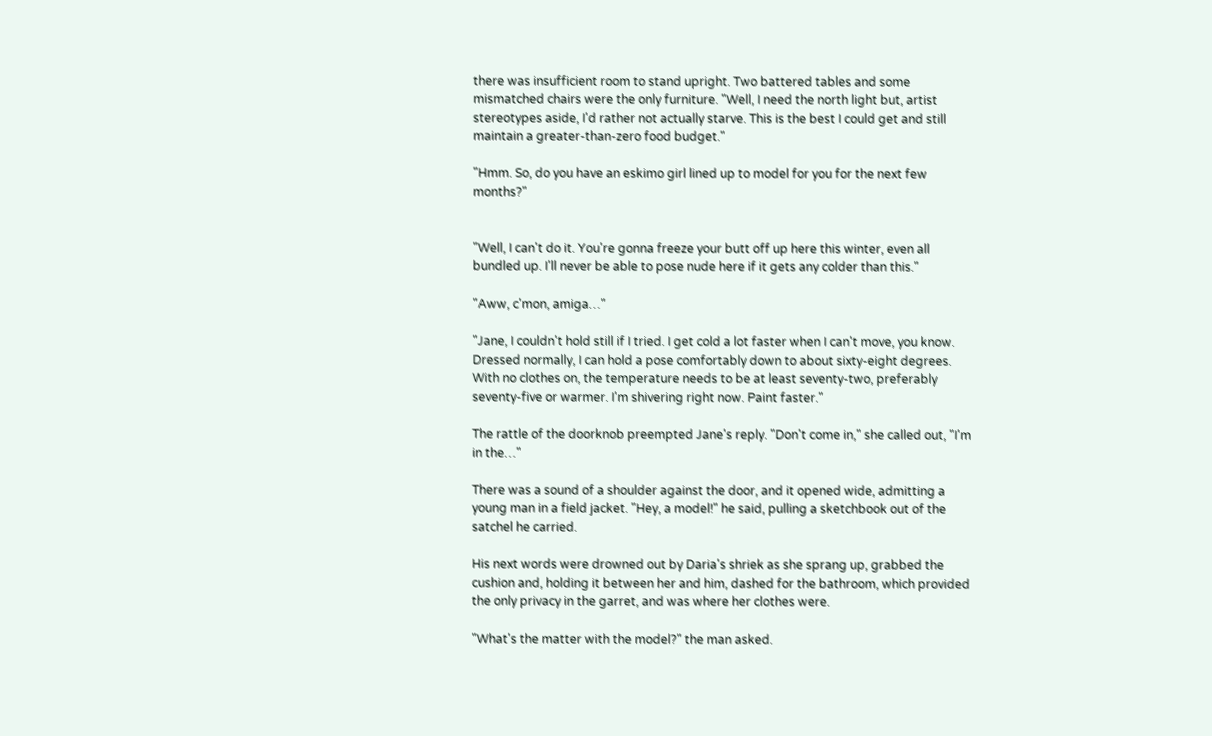there was insufficient room to stand upright. Two battered tables and some mismatched chairs were the only furniture. "Well, I need the north light but, artist stereotypes aside, I'd rather not actually starve. This is the best I could get and still maintain a greater-than-zero food budget."

"Hmm. So, do you have an eskimo girl lined up to model for you for the next few months?"


"Well, I can't do it. You're gonna freeze your butt off up here this winter, even all bundled up. I'll never be able to pose nude here if it gets any colder than this."

"Aww, c'mon, amiga…"

"Jane, I couldn't hold still if I tried. I get cold a lot faster when I can't move, you know. Dressed normally, I can hold a pose comfortably down to about sixty-eight degrees. With no clothes on, the temperature needs to be at least seventy-two, preferably seventy-five or warmer. I'm shivering right now. Paint faster."

The rattle of the doorknob preempted Jane's reply. "Don't come in," she called out, "I'm in the…"

There was a sound of a shoulder against the door, and it opened wide, admitting a young man in a field jacket. "Hey, a model!" he said, pulling a sketchbook out of the satchel he carried.

His next words were drowned out by Daria's shriek as she sprang up, grabbed the cushion and, holding it between her and him, dashed for the bathroom, which provided the only privacy in the garret, and was where her clothes were.

"What's the matter with the model?" the man asked.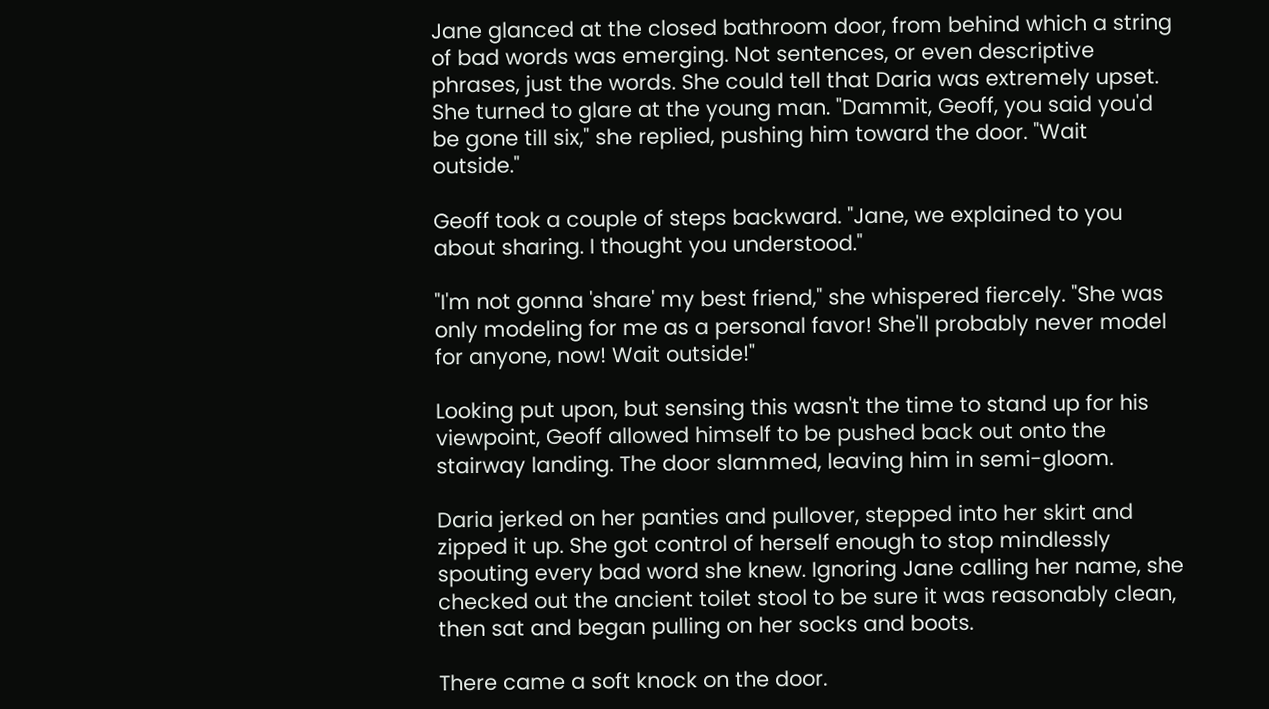Jane glanced at the closed bathroom door, from behind which a string of bad words was emerging. Not sentences, or even descriptive phrases, just the words. She could tell that Daria was extremely upset. She turned to glare at the young man. "Dammit, Geoff, you said you'd be gone till six," she replied, pushing him toward the door. "Wait outside."

Geoff took a couple of steps backward. "Jane, we explained to you about sharing. I thought you understood."

"I'm not gonna 'share' my best friend," she whispered fiercely. "She was only modeling for me as a personal favor! She'll probably never model for anyone, now! Wait outside!"

Looking put upon, but sensing this wasn't the time to stand up for his viewpoint, Geoff allowed himself to be pushed back out onto the stairway landing. The door slammed, leaving him in semi-gloom.

Daria jerked on her panties and pullover, stepped into her skirt and zipped it up. She got control of herself enough to stop mindlessly spouting every bad word she knew. Ignoring Jane calling her name, she checked out the ancient toilet stool to be sure it was reasonably clean, then sat and began pulling on her socks and boots.

There came a soft knock on the door.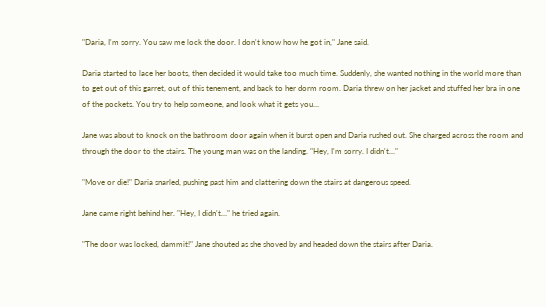"Daria, I'm sorry. You saw me lock the door. I don't know how he got in," Jane said.

Daria started to lace her boots, then decided it would take too much time. Suddenly, she wanted nothing in the world more than to get out of this garret, out of this tenement, and back to her dorm room. Daria threw on her jacket and stuffed her bra in one of the pockets. You try to help someone, and look what it gets you…

Jane was about to knock on the bathroom door again when it burst open and Daria rushed out. She charged across the room and through the door to the stairs. The young man was on the landing. "Hey, I'm sorry. I didn't…"

"Move or die!" Daria snarled, pushing past him and clattering down the stairs at dangerous speed.

Jane came right behind her. "Hey, I didn't…" he tried again.

"The door was locked, dammit!" Jane shouted as she shoved by and headed down the stairs after Daria.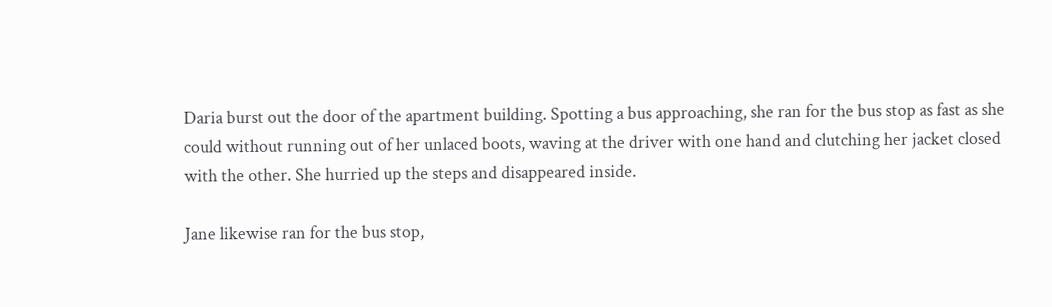Daria burst out the door of the apartment building. Spotting a bus approaching, she ran for the bus stop as fast as she could without running out of her unlaced boots, waving at the driver with one hand and clutching her jacket closed with the other. She hurried up the steps and disappeared inside.

Jane likewise ran for the bus stop,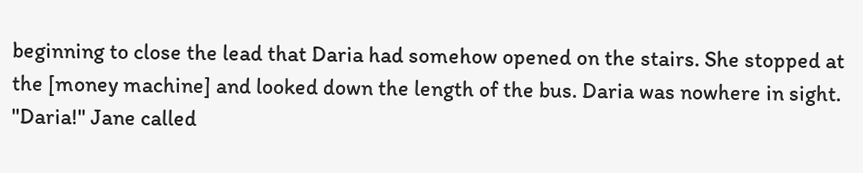beginning to close the lead that Daria had somehow opened on the stairs. She stopped at the [money machine] and looked down the length of the bus. Daria was nowhere in sight. "Daria!" Jane called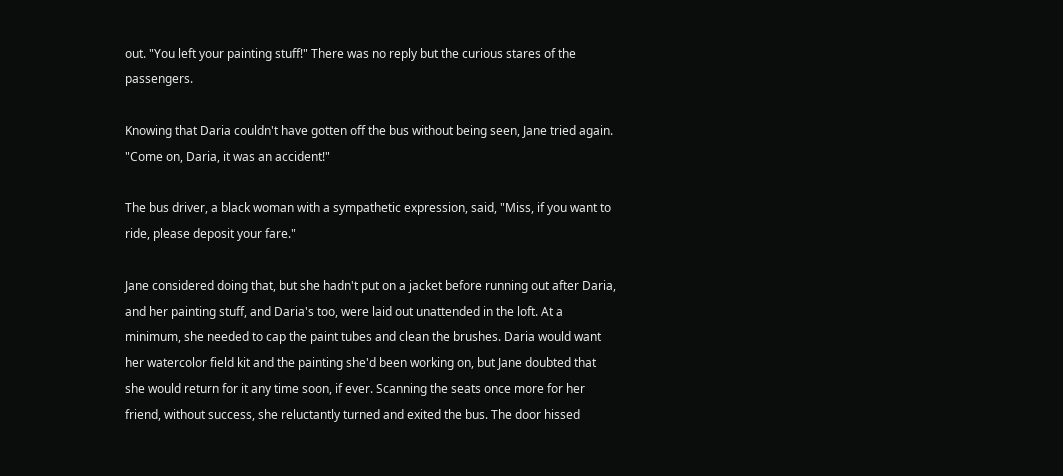out. "You left your painting stuff!" There was no reply but the curious stares of the passengers.

Knowing that Daria couldn't have gotten off the bus without being seen, Jane tried again. "Come on, Daria, it was an accident!"

The bus driver, a black woman with a sympathetic expression, said, "Miss, if you want to ride, please deposit your fare."

Jane considered doing that, but she hadn't put on a jacket before running out after Daria, and her painting stuff, and Daria's too, were laid out unattended in the loft. At a minimum, she needed to cap the paint tubes and clean the brushes. Daria would want her watercolor field kit and the painting she'd been working on, but Jane doubted that she would return for it any time soon, if ever. Scanning the seats once more for her friend, without success, she reluctantly turned and exited the bus. The door hissed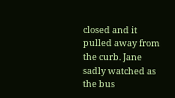closed and it pulled away from the curb. Jane sadly watched as the bus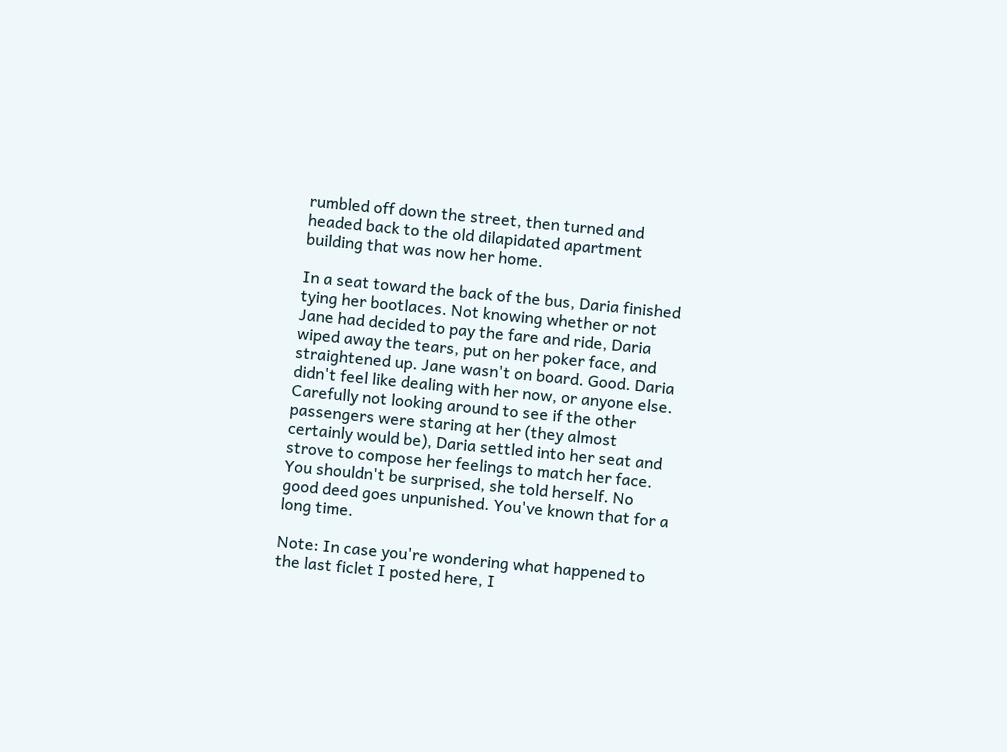rumbled off down the street, then turned and headed back to the old dilapidated apartment building that was now her home.

In a seat toward the back of the bus, Daria finished tying her bootlaces. Not knowing whether or not Jane had decided to pay the fare and ride, Daria wiped away the tears, put on her poker face, and straightened up. Jane wasn't on board. Good. Daria didn't feel like dealing with her now, or anyone else. Carefully not looking around to see if the other passengers were staring at her (they almost certainly would be), Daria settled into her seat and strove to compose her feelings to match her face. You shouldn't be surprised, she told herself. No good deed goes unpunished. You've known that for a long time.

Note: In case you're wondering what happened to the last ficlet I posted here, I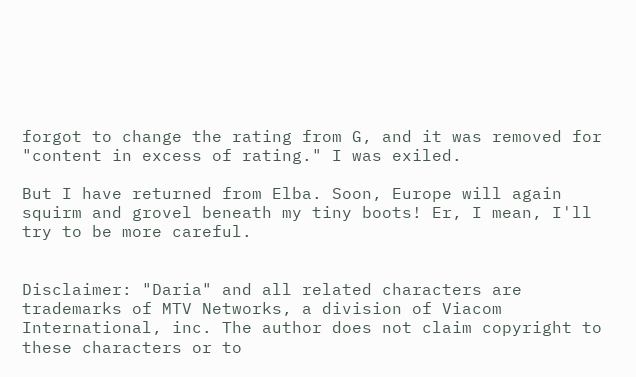forgot to change the rating from G, and it was removed for "content in excess of rating." I was exiled.

But I have returned from Elba. Soon, Europe will again squirm and grovel beneath my tiny boots! Er, I mean, I'll try to be more careful.


Disclaimer: "Daria" and all related characters are trademarks of MTV Networks, a division of Viacom International, inc. The author does not claim copyright to these characters or to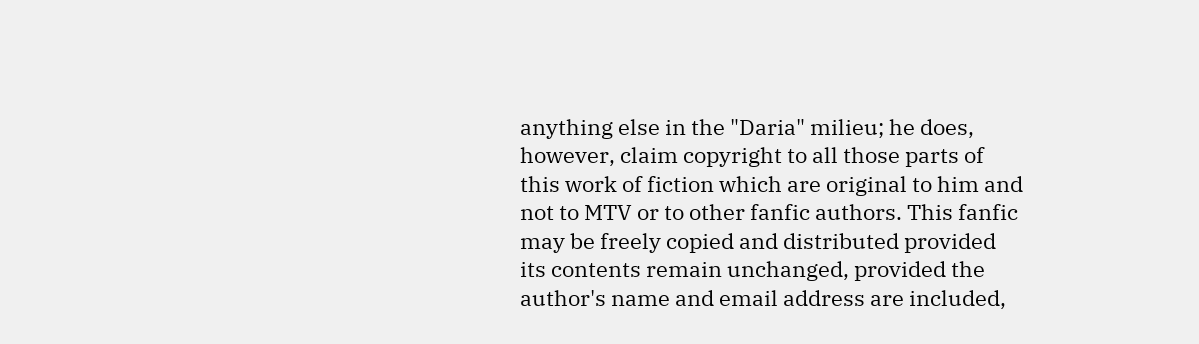anything else in the "Daria" milieu; he does, however, claim copyright to all those parts of this work of fiction which are original to him and not to MTV or to other fanfic authors. This fanfic may be freely copied and distributed provided its contents remain unchanged, provided the author's name and email address are included,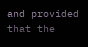and provided that the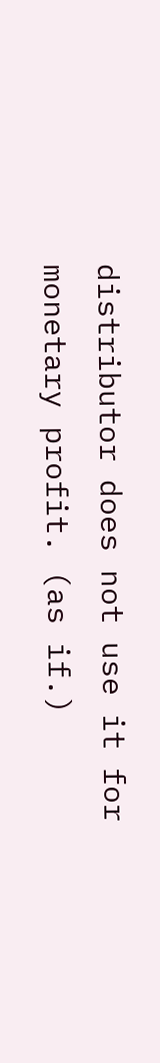distributor does not use it for monetary profit. (as if.)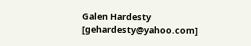Galen Hardesty [gehardesty@yahoo.com]